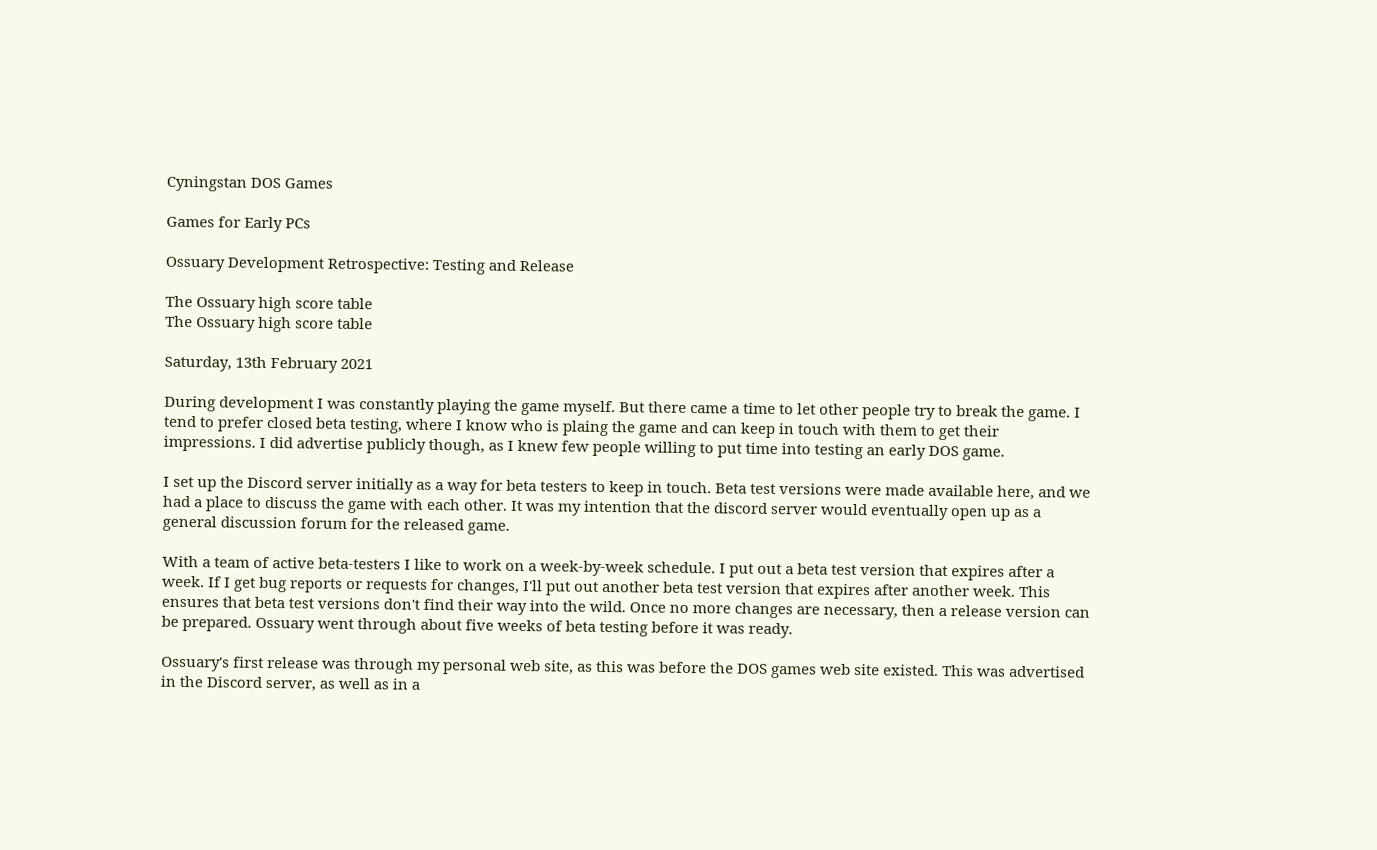Cyningstan DOS Games

Games for Early PCs

Ossuary Development Retrospective: Testing and Release

The Ossuary high score table
The Ossuary high score table

Saturday, 13th February 2021

During development I was constantly playing the game myself. But there came a time to let other people try to break the game. I tend to prefer closed beta testing, where I know who is plaing the game and can keep in touch with them to get their impressions. I did advertise publicly though, as I knew few people willing to put time into testing an early DOS game.

I set up the Discord server initially as a way for beta testers to keep in touch. Beta test versions were made available here, and we had a place to discuss the game with each other. It was my intention that the discord server would eventually open up as a general discussion forum for the released game.

With a team of active beta-testers I like to work on a week-by-week schedule. I put out a beta test version that expires after a week. If I get bug reports or requests for changes, I'll put out another beta test version that expires after another week. This ensures that beta test versions don't find their way into the wild. Once no more changes are necessary, then a release version can be prepared. Ossuary went through about five weeks of beta testing before it was ready.

Ossuary's first release was through my personal web site, as this was before the DOS games web site existed. This was advertised in the Discord server, as well as in a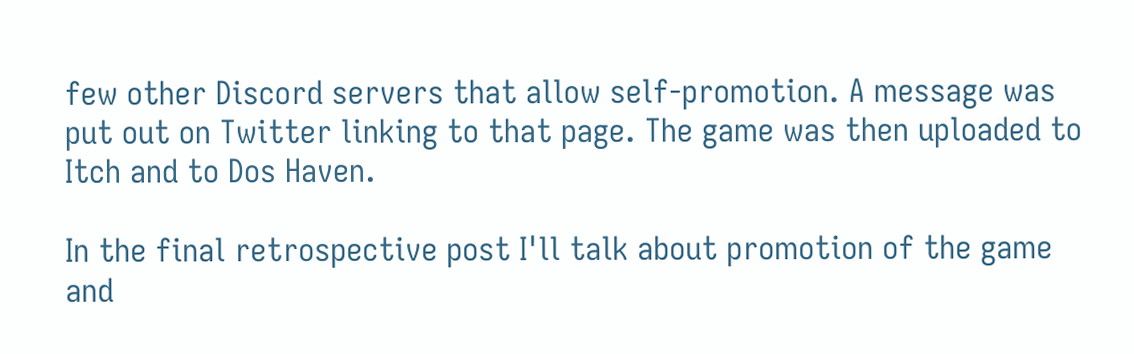few other Discord servers that allow self-promotion. A message was put out on Twitter linking to that page. The game was then uploaded to Itch and to Dos Haven.

In the final retrospective post I'll talk about promotion of the game and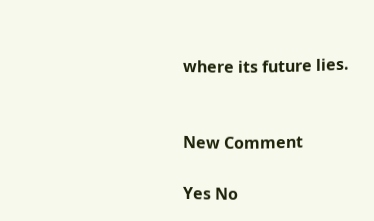where its future lies.


New Comment

Yes No